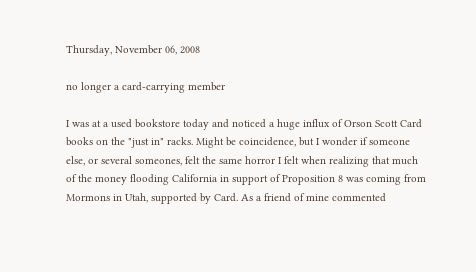Thursday, November 06, 2008

no longer a card-carrying member

I was at a used bookstore today and noticed a huge influx of Orson Scott Card books on the "just in" racks. Might be coincidence, but I wonder if someone else, or several someones, felt the same horror I felt when realizing that much of the money flooding California in support of Proposition 8 was coming from Mormons in Utah, supported by Card. As a friend of mine commented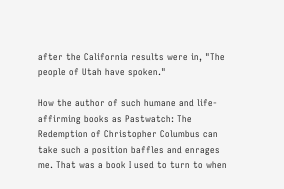after the California results were in, "The people of Utah have spoken."

How the author of such humane and life-affirming books as Pastwatch: The Redemption of Christopher Columbus can take such a position baffles and enrages me. That was a book I used to turn to when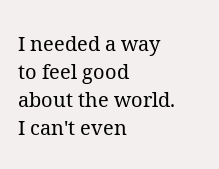I needed a way to feel good about the world. I can't even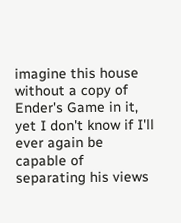imagine this house without a copy of Ender's Game in it, yet I don't know if I'll ever again be capable of separating his views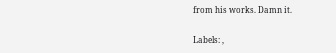from his works. Damn it.

Labels: ,